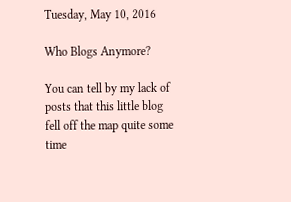Tuesday, May 10, 2016

Who Blogs Anymore?

You can tell by my lack of posts that this little blog fell off the map quite some time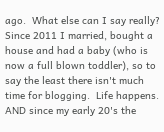ago.  What else can I say really?  Since 2011 I married, bought a house and had a baby (who is now a full blown toddler), so to say the least there isn't much time for blogging.  Life happens.  AND since my early 20's the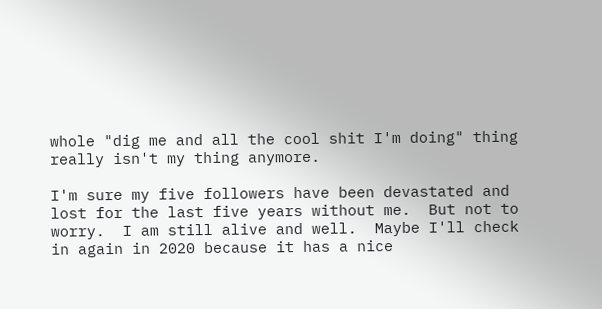whole "dig me and all the cool shit I'm doing" thing really isn't my thing anymore.

I'm sure my five followers have been devastated and lost for the last five years without me.  But not to worry.  I am still alive and well.  Maybe I'll check in again in 2020 because it has a nice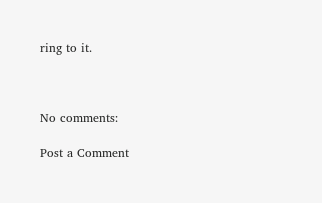ring to it.



No comments:

Post a Comment